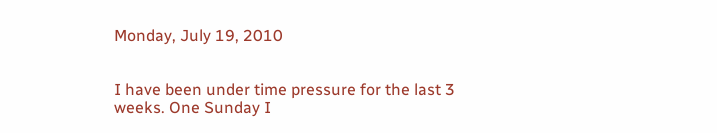Monday, July 19, 2010


I have been under time pressure for the last 3 weeks. One Sunday I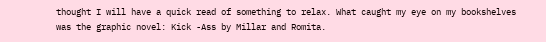thought I will have a quick read of something to relax. What caught my eye on my bookshelves was the graphic novel: Kick -Ass by Millar and Romita.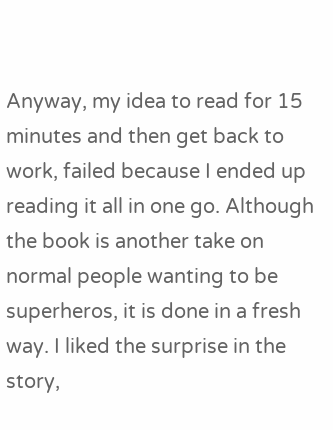Anyway, my idea to read for 15 minutes and then get back to work, failed because I ended up reading it all in one go. Although the book is another take on normal people wanting to be superheros, it is done in a fresh way. I liked the surprise in the story,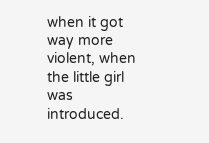when it got way more violent, when the little girl was introduced.